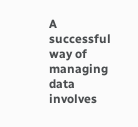A successful way of managing data involves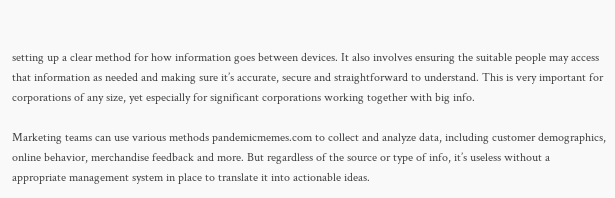setting up a clear method for how information goes between devices. It also involves ensuring the suitable people may access that information as needed and making sure it’s accurate, secure and straightforward to understand. This is very important for corporations of any size, yet especially for significant corporations working together with big info.

Marketing teams can use various methods pandemicmemes.com to collect and analyze data, including customer demographics, online behavior, merchandise feedback and more. But regardless of the source or type of info, it’s useless without a appropriate management system in place to translate it into actionable ideas.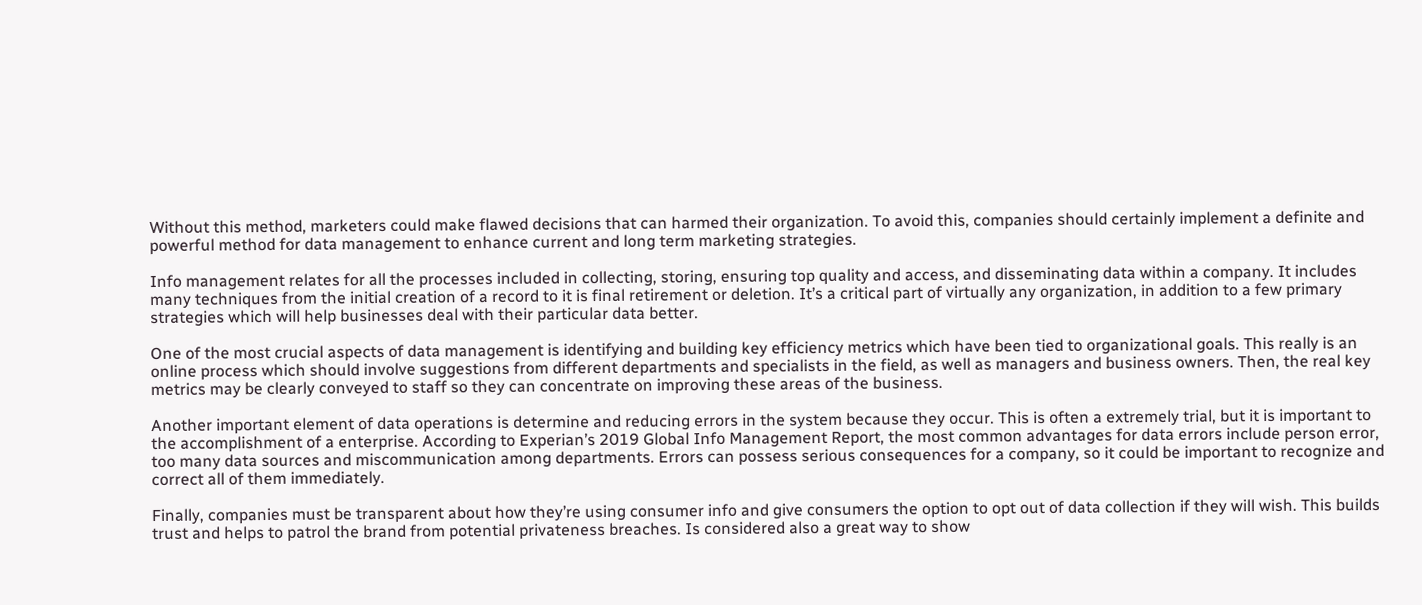Without this method, marketers could make flawed decisions that can harmed their organization. To avoid this, companies should certainly implement a definite and powerful method for data management to enhance current and long term marketing strategies.

Info management relates for all the processes included in collecting, storing, ensuring top quality and access, and disseminating data within a company. It includes many techniques from the initial creation of a record to it is final retirement or deletion. It’s a critical part of virtually any organization, in addition to a few primary strategies which will help businesses deal with their particular data better.

One of the most crucial aspects of data management is identifying and building key efficiency metrics which have been tied to organizational goals. This really is an online process which should involve suggestions from different departments and specialists in the field, as well as managers and business owners. Then, the real key metrics may be clearly conveyed to staff so they can concentrate on improving these areas of the business.

Another important element of data operations is determine and reducing errors in the system because they occur. This is often a extremely trial, but it is important to the accomplishment of a enterprise. According to Experian’s 2019 Global Info Management Report, the most common advantages for data errors include person error, too many data sources and miscommunication among departments. Errors can possess serious consequences for a company, so it could be important to recognize and correct all of them immediately.

Finally, companies must be transparent about how they’re using consumer info and give consumers the option to opt out of data collection if they will wish. This builds trust and helps to patrol the brand from potential privateness breaches. Is considered also a great way to show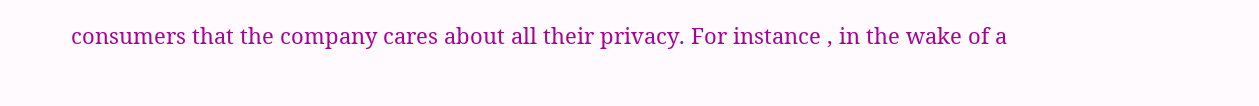consumers that the company cares about all their privacy. For instance , in the wake of a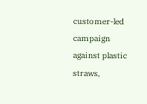customer-led campaign against plastic straws,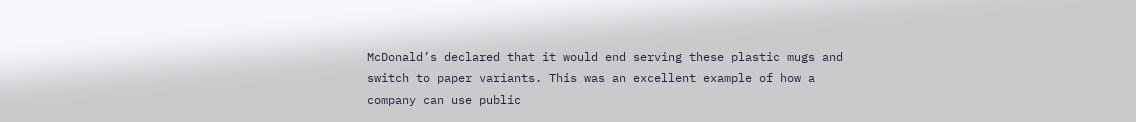McDonald’s declared that it would end serving these plastic mugs and switch to paper variants. This was an excellent example of how a company can use public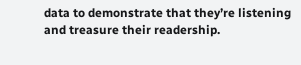data to demonstrate that they’re listening and treasure their readership.